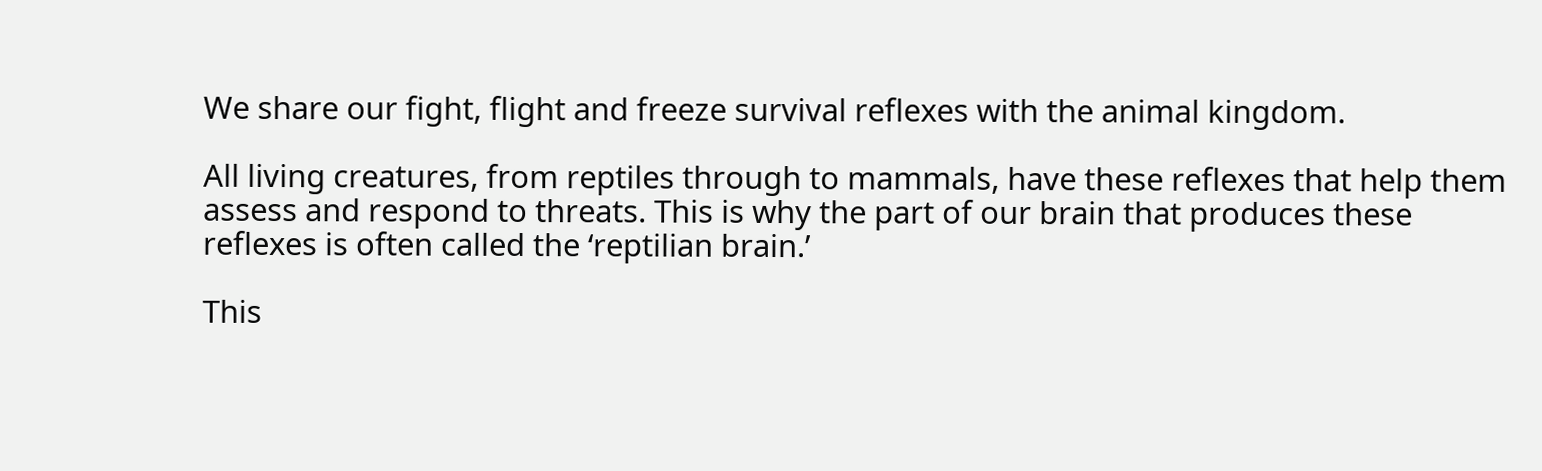We share our fight, flight and freeze survival reflexes with the animal kingdom.

All living creatures, from reptiles through to mammals, have these reflexes that help them assess and respond to threats. This is why the part of our brain that produces these reflexes is often called the ‘reptilian brain.’

This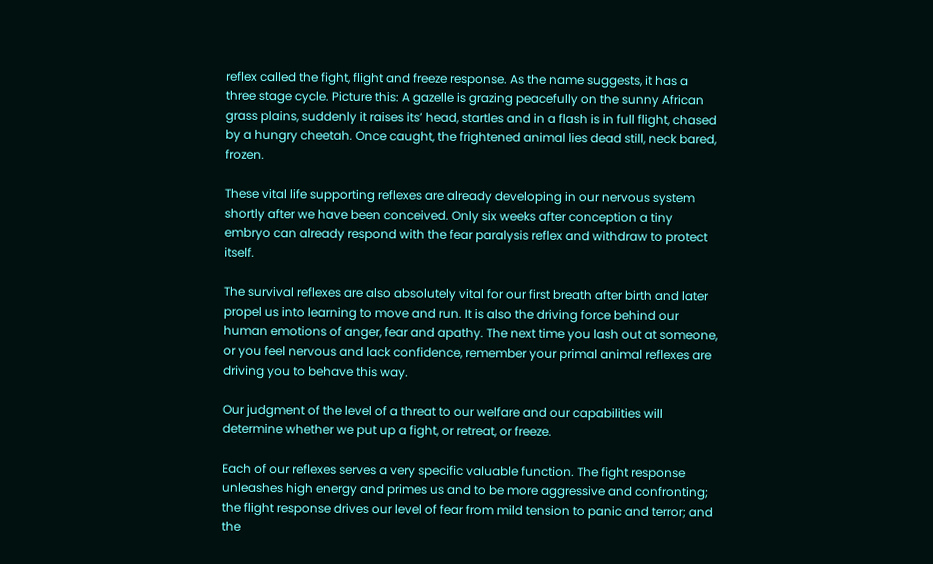reflex called the fight, flight and freeze response. As the name suggests, it has a three stage cycle. Picture this: A gazelle is grazing peacefully on the sunny African grass plains, suddenly it raises its’ head, startles and in a flash is in full flight, chased by a hungry cheetah. Once caught, the frightened animal lies dead still, neck bared, frozen.

These vital life supporting reflexes are already developing in our nervous system shortly after we have been conceived. Only six weeks after conception a tiny embryo can already respond with the fear paralysis reflex and withdraw to protect itself.

The survival reflexes are also absolutely vital for our first breath after birth and later propel us into learning to move and run. It is also the driving force behind our human emotions of anger, fear and apathy. The next time you lash out at someone, or you feel nervous and lack confidence, remember your primal animal reflexes are driving you to behave this way.

Our judgment of the level of a threat to our welfare and our capabilities will determine whether we put up a fight, or retreat, or freeze.

Each of our reflexes serves a very specific valuable function. The fight response unleashes high energy and primes us and to be more aggressive and confronting; the flight response drives our level of fear from mild tension to panic and terror; and the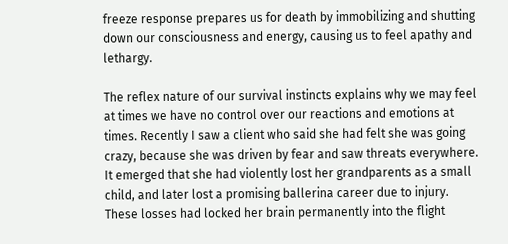freeze response prepares us for death by immobilizing and shutting down our consciousness and energy, causing us to feel apathy and lethargy.

The reflex nature of our survival instincts explains why we may feel at times we have no control over our reactions and emotions at times. Recently I saw a client who said she had felt she was going crazy, because she was driven by fear and saw threats everywhere. It emerged that she had violently lost her grandparents as a small child, and later lost a promising ballerina career due to injury. These losses had locked her brain permanently into the flight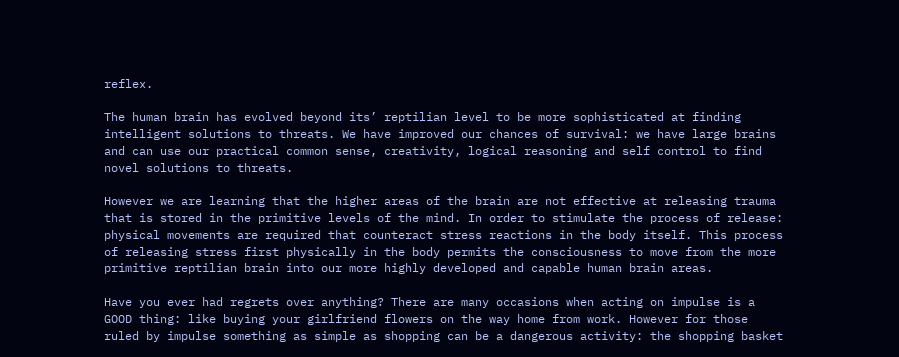reflex.

The human brain has evolved beyond its’ reptilian level to be more sophisticated at finding intelligent solutions to threats. We have improved our chances of survival: we have large brains and can use our practical common sense, creativity, logical reasoning and self control to find novel solutions to threats.

However we are learning that the higher areas of the brain are not effective at releasing trauma that is stored in the primitive levels of the mind. In order to stimulate the process of release: physical movements are required that counteract stress reactions in the body itself. This process of releasing stress first physically in the body permits the consciousness to move from the more primitive reptilian brain into our more highly developed and capable human brain areas.

Have you ever had regrets over anything? There are many occasions when acting on impulse is a GOOD thing: like buying your girlfriend flowers on the way home from work. However for those ruled by impulse something as simple as shopping can be a dangerous activity: the shopping basket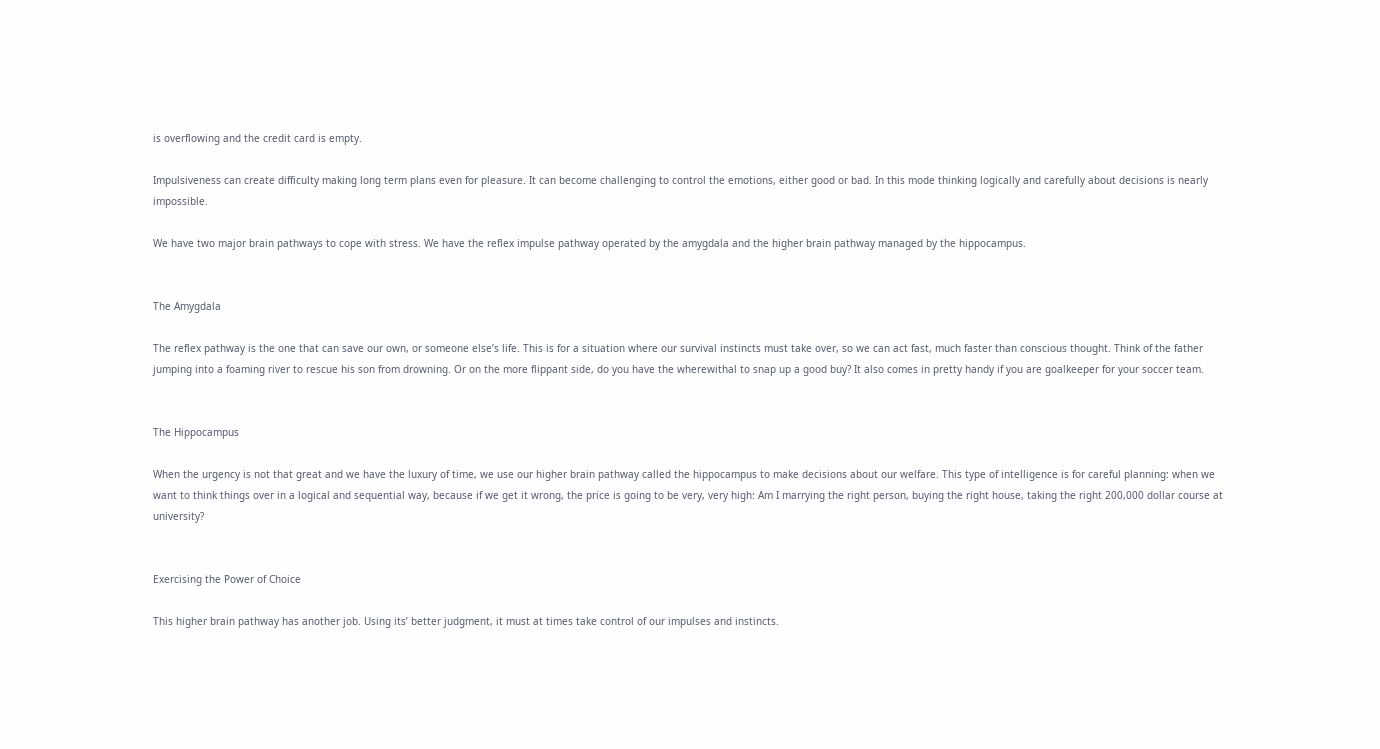is overflowing and the credit card is empty.

Impulsiveness can create difficulty making long term plans even for pleasure. It can become challenging to control the emotions, either good or bad. In this mode thinking logically and carefully about decisions is nearly impossible.

We have two major brain pathways to cope with stress. We have the reflex impulse pathway operated by the amygdala and the higher brain pathway managed by the hippocampus.


The Amygdala

The reflex pathway is the one that can save our own, or someone else’s life. This is for a situation where our survival instincts must take over, so we can act fast, much faster than conscious thought. Think of the father jumping into a foaming river to rescue his son from drowning. Or on the more flippant side, do you have the wherewithal to snap up a good buy? It also comes in pretty handy if you are goalkeeper for your soccer team.


The Hippocampus

When the urgency is not that great and we have the luxury of time, we use our higher brain pathway called the hippocampus to make decisions about our welfare. This type of intelligence is for careful planning: when we want to think things over in a logical and sequential way, because if we get it wrong, the price is going to be very, very high: Am I marrying the right person, buying the right house, taking the right 200,000 dollar course at university?


Exercising the Power of Choice

This higher brain pathway has another job. Using its’ better judgment, it must at times take control of our impulses and instincts.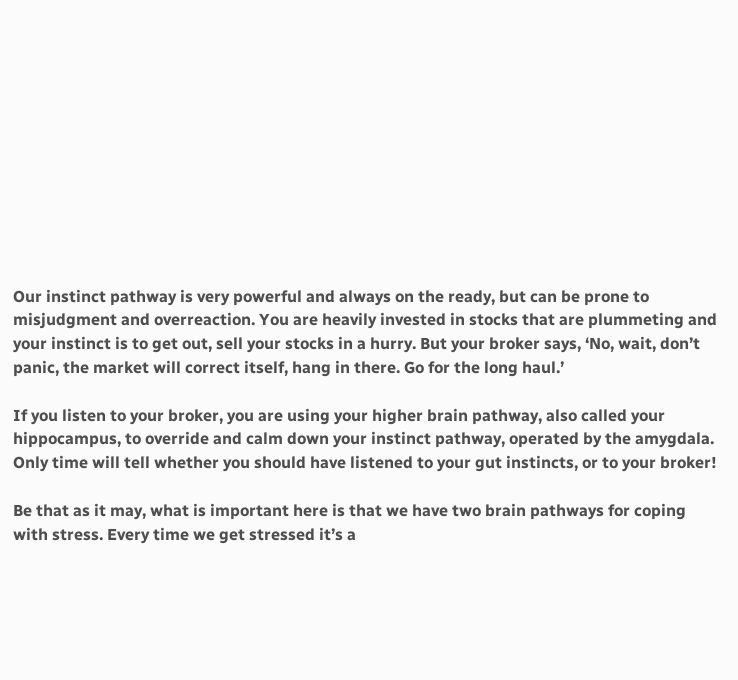Our instinct pathway is very powerful and always on the ready, but can be prone to misjudgment and overreaction. You are heavily invested in stocks that are plummeting and your instinct is to get out, sell your stocks in a hurry. But your broker says, ‘No, wait, don’t panic, the market will correct itself, hang in there. Go for the long haul.’

If you listen to your broker, you are using your higher brain pathway, also called your hippocampus, to override and calm down your instinct pathway, operated by the amygdala. Only time will tell whether you should have listened to your gut instincts, or to your broker!

Be that as it may, what is important here is that we have two brain pathways for coping with stress. Every time we get stressed it’s a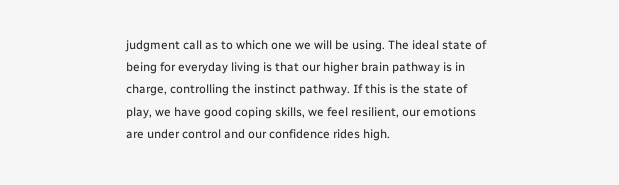judgment call as to which one we will be using. The ideal state of being for everyday living is that our higher brain pathway is in charge, controlling the instinct pathway. If this is the state of play, we have good coping skills, we feel resilient, our emotions are under control and our confidence rides high.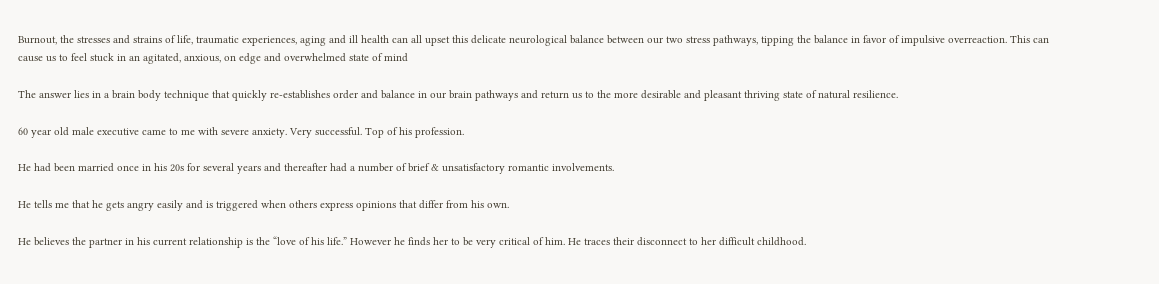Burnout, the stresses and strains of life, traumatic experiences, aging and ill health can all upset this delicate neurological balance between our two stress pathways, tipping the balance in favor of impulsive overreaction. This can cause us to feel stuck in an agitated, anxious, on edge and overwhelmed state of mind

The answer lies in a brain body technique that quickly re-establishes order and balance in our brain pathways and return us to the more desirable and pleasant thriving state of natural resilience.

60 year old male executive came to me with severe anxiety. Very successful. Top of his profession.

He had been married once in his 20s for several years and thereafter had a number of brief & unsatisfactory romantic involvements.

He tells me that he gets angry easily and is triggered when others express opinions that differ from his own.

He believes the partner in his current relationship is the “love of his life.” However he finds her to be very critical of him. He traces their disconnect to her difficult childhood.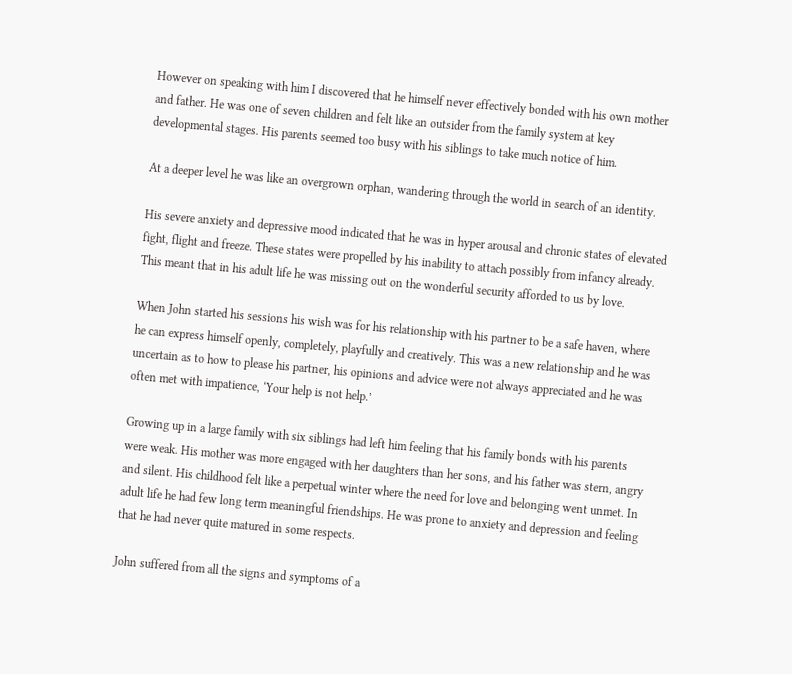However on speaking with him I discovered that he himself never effectively bonded with his own mother and father. He was one of seven children and felt like an outsider from the family system at key developmental stages. His parents seemed too busy with his siblings to take much notice of him.

At a deeper level he was like an overgrown orphan, wandering through the world in search of an identity.

His severe anxiety and depressive mood indicated that he was in hyper arousal and chronic states of elevated fight, flight and freeze. These states were propelled by his inability to attach possibly from infancy already. This meant that in his adult life he was missing out on the wonderful security afforded to us by love.

When John started his sessions his wish was for his relationship with his partner to be a safe haven, where he can express himself openly, completely, playfully and creatively. This was a new relationship and he was uncertain as to how to please his partner, his opinions and advice were not always appreciated and he was often met with impatience, ‘Your help is not help.’

Growing up in a large family with six siblings had left him feeling that his family bonds with his parents were weak. His mother was more engaged with her daughters than her sons, and his father was stern, angry and silent. His childhood felt like a perpetual winter where the need for love and belonging went unmet. In adult life he had few long term meaningful friendships. He was prone to anxiety and depression and feeling that he had never quite matured in some respects.

John suffered from all the signs and symptoms of a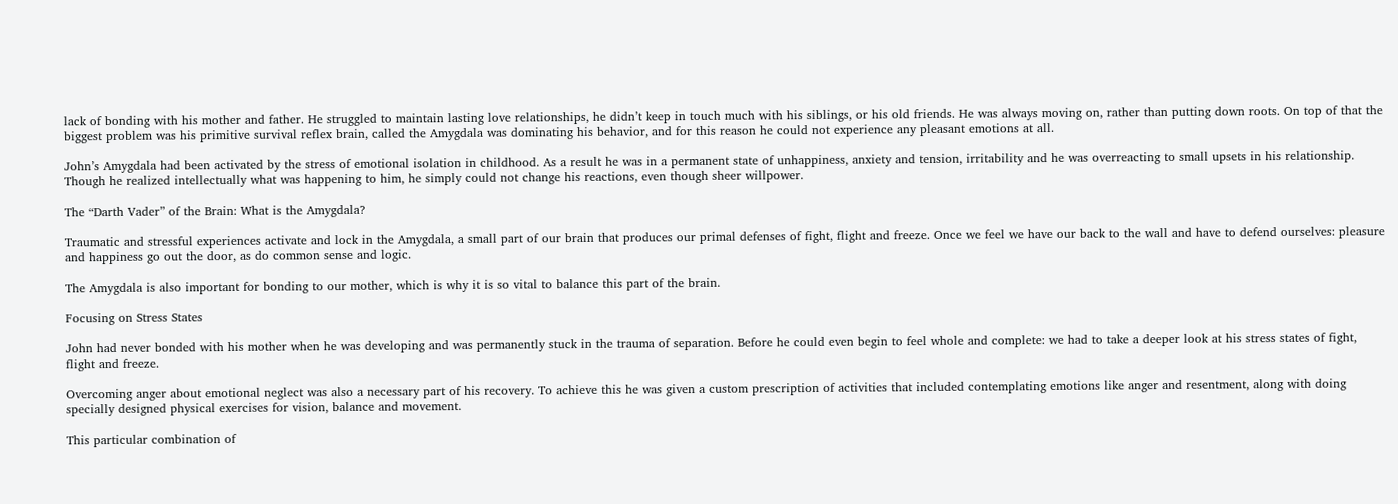lack of bonding with his mother and father. He struggled to maintain lasting love relationships, he didn’t keep in touch much with his siblings, or his old friends. He was always moving on, rather than putting down roots. On top of that the biggest problem was his primitive survival reflex brain, called the Amygdala was dominating his behavior, and for this reason he could not experience any pleasant emotions at all.

John’s Amygdala had been activated by the stress of emotional isolation in childhood. As a result he was in a permanent state of unhappiness, anxiety and tension, irritability and he was overreacting to small upsets in his relationship. Though he realized intellectually what was happening to him, he simply could not change his reactions, even though sheer willpower.

The “Darth Vader” of the Brain: What is the Amygdala?

Traumatic and stressful experiences activate and lock in the Amygdala, a small part of our brain that produces our primal defenses of fight, flight and freeze. Once we feel we have our back to the wall and have to defend ourselves: pleasure and happiness go out the door, as do common sense and logic.

The Amygdala is also important for bonding to our mother, which is why it is so vital to balance this part of the brain.

Focusing on Stress States

John had never bonded with his mother when he was developing and was permanently stuck in the trauma of separation. Before he could even begin to feel whole and complete: we had to take a deeper look at his stress states of fight, flight and freeze.

Overcoming anger about emotional neglect was also a necessary part of his recovery. To achieve this he was given a custom prescription of activities that included contemplating emotions like anger and resentment, along with doing specially designed physical exercises for vision, balance and movement.

This particular combination of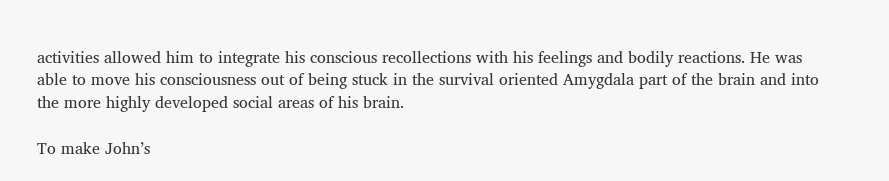activities allowed him to integrate his conscious recollections with his feelings and bodily reactions. He was able to move his consciousness out of being stuck in the survival oriented Amygdala part of the brain and into the more highly developed social areas of his brain.

To make John’s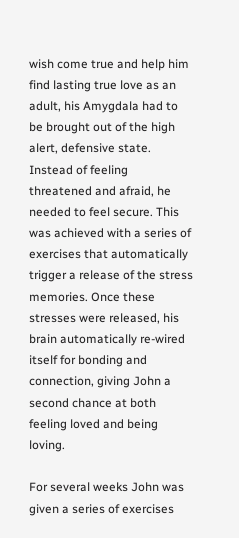wish come true and help him find lasting true love as an adult, his Amygdala had to be brought out of the high alert, defensive state. Instead of feeling threatened and afraid, he needed to feel secure. This was achieved with a series of exercises that automatically trigger a release of the stress memories. Once these stresses were released, his brain automatically re-wired itself for bonding and connection, giving John a second chance at both feeling loved and being loving.

For several weeks John was given a series of exercises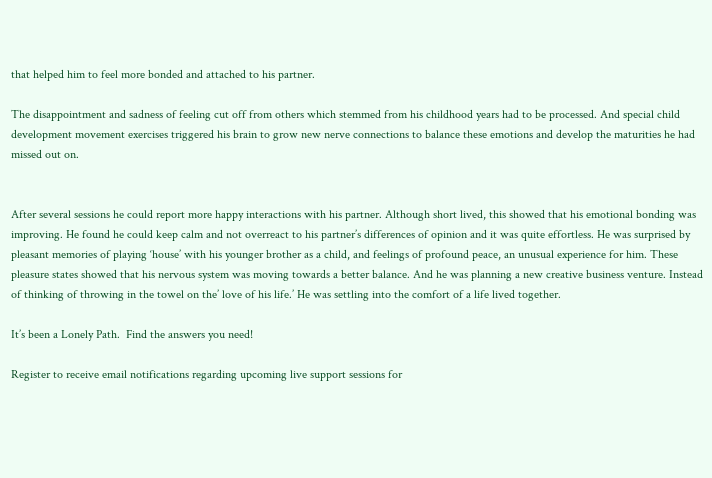that helped him to feel more bonded and attached to his partner.

The disappointment and sadness of feeling cut off from others which stemmed from his childhood years had to be processed. And special child development movement exercises triggered his brain to grow new nerve connections to balance these emotions and develop the maturities he had missed out on.


After several sessions he could report more happy interactions with his partner. Although short lived, this showed that his emotional bonding was improving. He found he could keep calm and not overreact to his partner’s differences of opinion and it was quite effortless. He was surprised by pleasant memories of playing ‘house’ with his younger brother as a child, and feelings of profound peace, an unusual experience for him. These pleasure states showed that his nervous system was moving towards a better balance. And he was planning a new creative business venture. Instead of thinking of throwing in the towel on the’ love of his life.’ He was settling into the comfort of a life lived together.

It’s been a Lonely Path.  Find the answers you need!

Register to receive email notifications regarding upcoming live support sessions for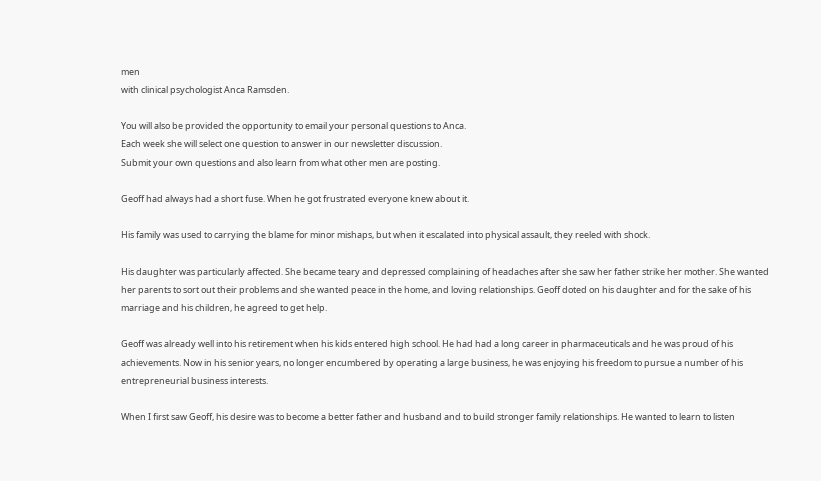men
with clinical psychologist Anca Ramsden.

You will also be provided the opportunity to email your personal questions to Anca.
Each week she will select one question to answer in our newsletter discussion.
Submit your own questions and also learn from what other men are posting.

Geoff had always had a short fuse. When he got frustrated everyone knew about it.

His family was used to carrying the blame for minor mishaps, but when it escalated into physical assault, they reeled with shock.

His daughter was particularly affected. She became teary and depressed complaining of headaches after she saw her father strike her mother. She wanted her parents to sort out their problems and she wanted peace in the home, and loving relationships. Geoff doted on his daughter and for the sake of his marriage and his children, he agreed to get help.

Geoff was already well into his retirement when his kids entered high school. He had had a long career in pharmaceuticals and he was proud of his achievements. Now in his senior years, no longer encumbered by operating a large business, he was enjoying his freedom to pursue a number of his entrepreneurial business interests.

When I first saw Geoff, his desire was to become a better father and husband and to build stronger family relationships. He wanted to learn to listen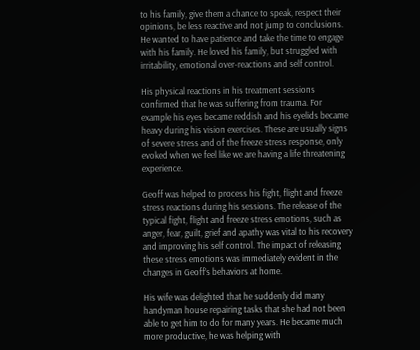to his family, give them a chance to speak, respect their opinions, be less reactive and not jump to conclusions. He wanted to have patience and take the time to engage with his family. He loved his family, but struggled with irritability, emotional over-reactions and self control.

His physical reactions in his treatment sessions confirmed that he was suffering from trauma. For example his eyes became reddish and his eyelids became heavy during his vision exercises. These are usually signs of severe stress and of the freeze stress response, only evoked when we feel like we are having a life threatening experience.

Geoff was helped to process his fight, flight and freeze stress reactions during his sessions. The release of the typical fight, flight and freeze stress emotions, such as anger, fear, guilt, grief and apathy was vital to his recovery and improving his self control. The impact of releasing these stress emotions was immediately evident in the changes in Geoff’s behaviors at home.

His wife was delighted that he suddenly did many handyman house repairing tasks that she had not been able to get him to do for many years. He became much more productive, he was helping with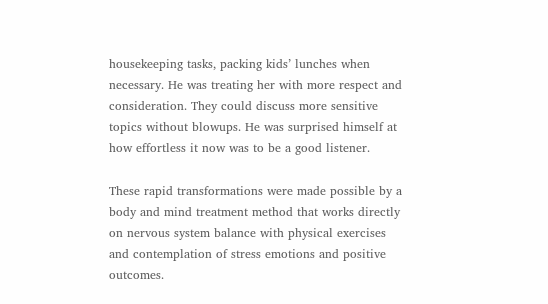housekeeping tasks, packing kids’ lunches when necessary. He was treating her with more respect and consideration. They could discuss more sensitive topics without blowups. He was surprised himself at how effortless it now was to be a good listener.

These rapid transformations were made possible by a body and mind treatment method that works directly on nervous system balance with physical exercises and contemplation of stress emotions and positive outcomes.